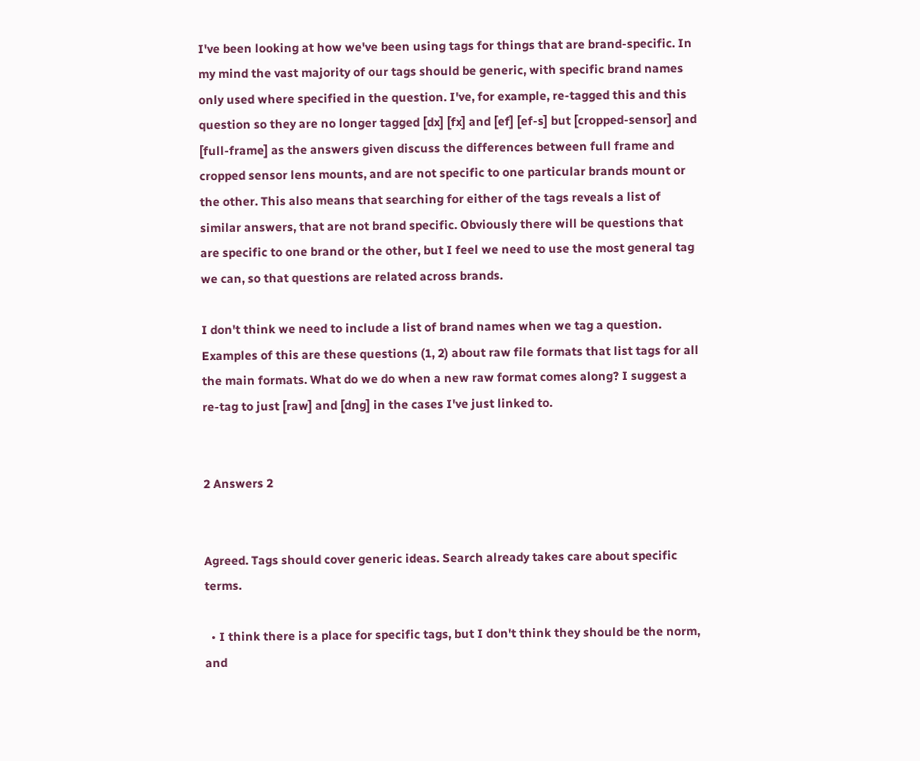I've been looking at how we've been using tags for things that are brand-specific. In my mind the vast majority of our tags should be generic, with specific brand names only used where specified in the question. I've, for example, re-tagged this and this question so they are no longer tagged [dx] [fx] and [ef] [ef-s] but [cropped-sensor] and [full-frame] as the answers given discuss the differences between full frame and cropped sensor lens mounts, and are not specific to one particular brands mount or the other. This also means that searching for either of the tags reveals a list of similar answers, that are not brand specific. Obviously there will be questions that are specific to one brand or the other, but I feel we need to use the most general tag we can, so that questions are related across brands.

I don't think we need to include a list of brand names when we tag a question. Examples of this are these questions (1, 2) about raw file formats that list tags for all the main formats. What do we do when a new raw format comes along? I suggest a re-tag to just [raw] and [dng] in the cases I've just linked to.


2 Answers 2


Agreed. Tags should cover generic ideas. Search already takes care about specific terms.

  • I think there is a place for specific tags, but I don't think they should be the norm, and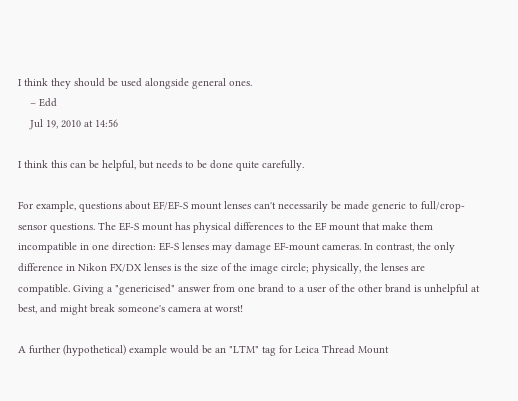I think they should be used alongside general ones.
    – Edd
    Jul 19, 2010 at 14:56

I think this can be helpful, but needs to be done quite carefully.

For example, questions about EF/EF-S mount lenses can't necessarily be made generic to full/crop-sensor questions. The EF-S mount has physical differences to the EF mount that make them incompatible in one direction: EF-S lenses may damage EF-mount cameras. In contrast, the only difference in Nikon FX/DX lenses is the size of the image circle; physically, the lenses are compatible. Giving a "genericised" answer from one brand to a user of the other brand is unhelpful at best, and might break someone's camera at worst!

A further (hypothetical) example would be an "LTM" tag for Leica Thread Mount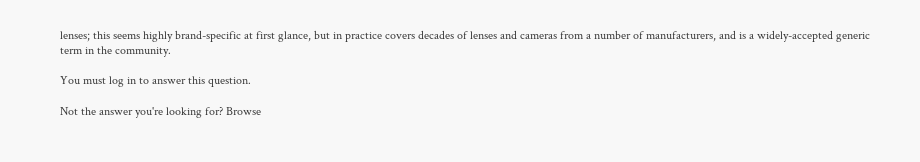lenses; this seems highly brand-specific at first glance, but in practice covers decades of lenses and cameras from a number of manufacturers, and is a widely-accepted generic term in the community.

You must log in to answer this question.

Not the answer you're looking for? Browse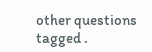other questions tagged .